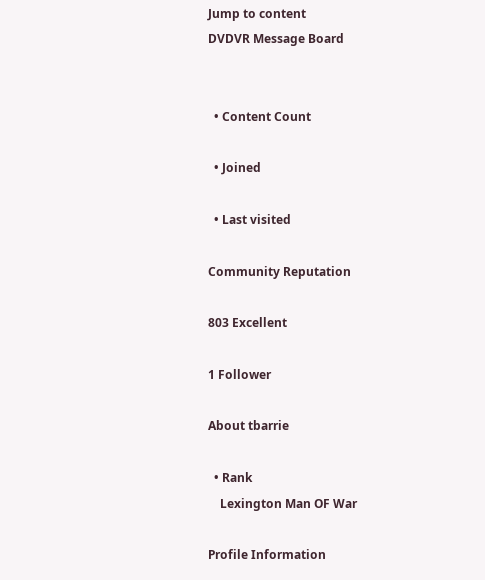Jump to content
DVDVR Message Board


  • Content Count

  • Joined

  • Last visited

Community Reputation

803 Excellent

1 Follower

About tbarrie

  • Rank
    Lexington Man OF War

Profile Information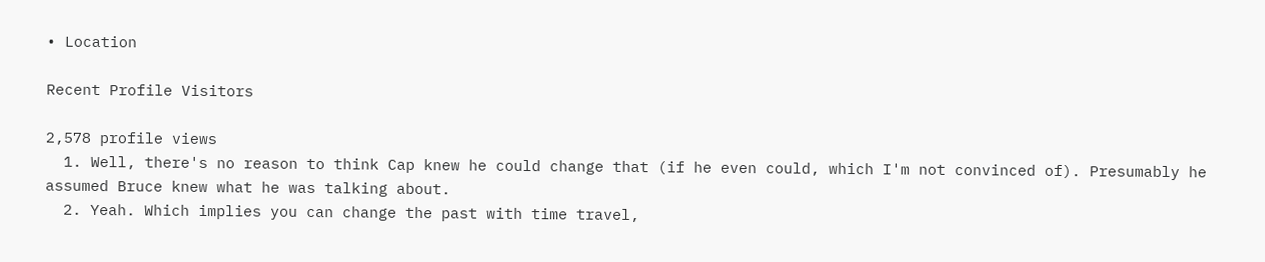• Location

Recent Profile Visitors

2,578 profile views
  1. Well, there's no reason to think Cap knew he could change that (if he even could, which I'm not convinced of). Presumably he assumed Bruce knew what he was talking about.
  2. Yeah. Which implies you can change the past with time travel,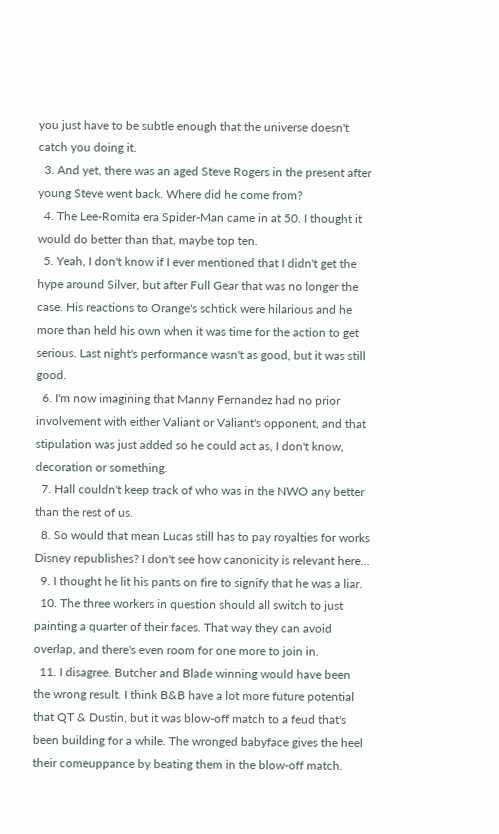you just have to be subtle enough that the universe doesn't catch you doing it.
  3. And yet, there was an aged Steve Rogers in the present after young Steve went back. Where did he come from?
  4. The Lee-Romita era Spider-Man came in at 50. I thought it would do better than that, maybe top ten.
  5. Yeah, I don't know if I ever mentioned that I didn't get the hype around Silver, but after Full Gear that was no longer the case. His reactions to Orange's schtick were hilarious and he more than held his own when it was time for the action to get serious. Last night's performance wasn't as good, but it was still good.
  6. I'm now imagining that Manny Fernandez had no prior involvement with either Valiant or Valiant's opponent, and that stipulation was just added so he could act as, I don't know, decoration or something.
  7. Hall couldn't keep track of who was in the NWO any better than the rest of us.
  8. So would that mean Lucas still has to pay royalties for works Disney republishes? I don't see how canonicity is relevant here...
  9. I thought he lit his pants on fire to signify that he was a liar.
  10. The three workers in question should all switch to just painting a quarter of their faces. That way they can avoid overlap, and there's even room for one more to join in.
  11. I disagree. Butcher and Blade winning would have been the wrong result. I think B&B have a lot more future potential that QT & Dustin, but it was blow-off match to a feud that's been building for a while. The wronged babyface gives the heel their comeuppance by beating them in the blow-off match.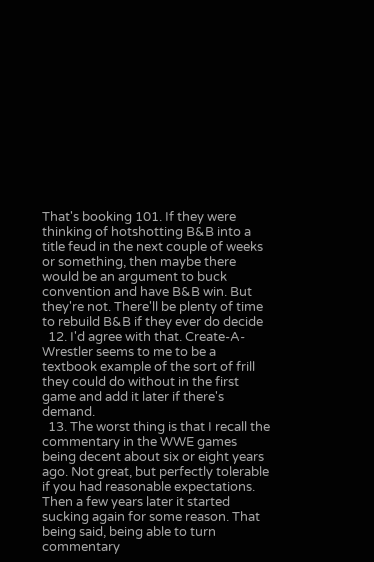That's booking 101. If they were thinking of hotshotting B&B into a title feud in the next couple of weeks or something, then maybe there would be an argument to buck convention and have B&B win. But they're not. There'll be plenty of time to rebuild B&B if they ever do decide
  12. I'd agree with that. Create-A-Wrestler seems to me to be a textbook example of the sort of frill they could do without in the first game and add it later if there's demand.
  13. The worst thing is that I recall the commentary in the WWE games being decent about six or eight years ago. Not great, but perfectly tolerable if you had reasonable expectations. Then a few years later it started sucking again for some reason. That being said, being able to turn commentary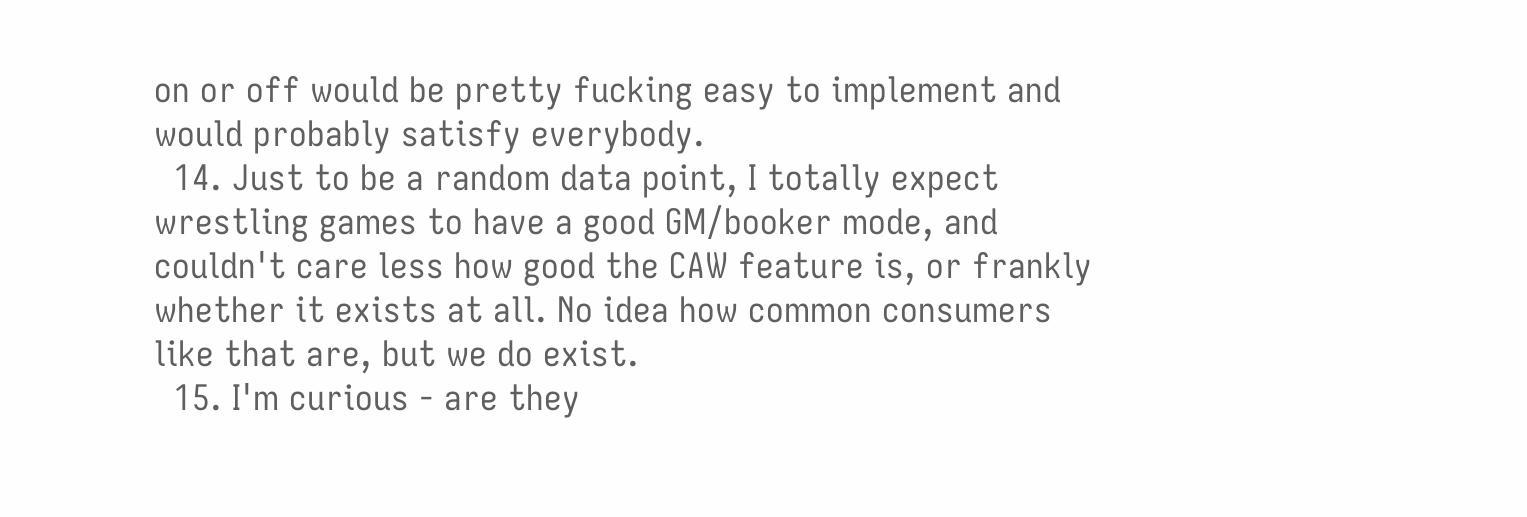on or off would be pretty fucking easy to implement and would probably satisfy everybody.
  14. Just to be a random data point, I totally expect wrestling games to have a good GM/booker mode, and couldn't care less how good the CAW feature is, or frankly whether it exists at all. No idea how common consumers like that are, but we do exist.
  15. I'm curious - are they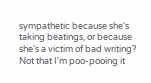sympathetic because she's taking beatings, or because she's a victim of bad writing? Not that I'm poo-pooing it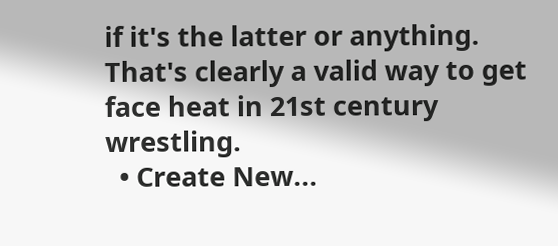if it's the latter or anything. That's clearly a valid way to get face heat in 21st century wrestling.
  • Create New...